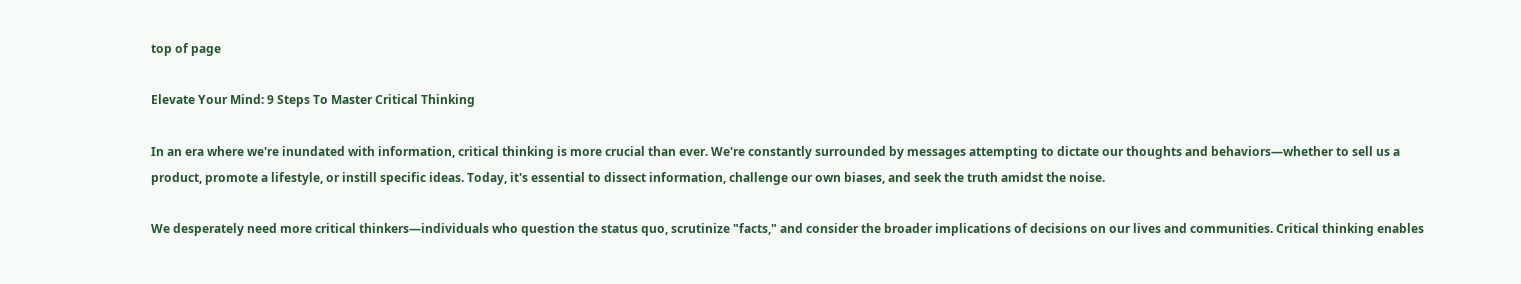top of page

Elevate Your Mind: 9 Steps To Master Critical Thinking

In an era where we're inundated with information, critical thinking is more crucial than ever. We're constantly surrounded by messages attempting to dictate our thoughts and behaviors—whether to sell us a product, promote a lifestyle, or instill specific ideas. Today, it's essential to dissect information, challenge our own biases, and seek the truth amidst the noise.

We desperately need more critical thinkers—individuals who question the status quo, scrutinize "facts," and consider the broader implications of decisions on our lives and communities. Critical thinking enables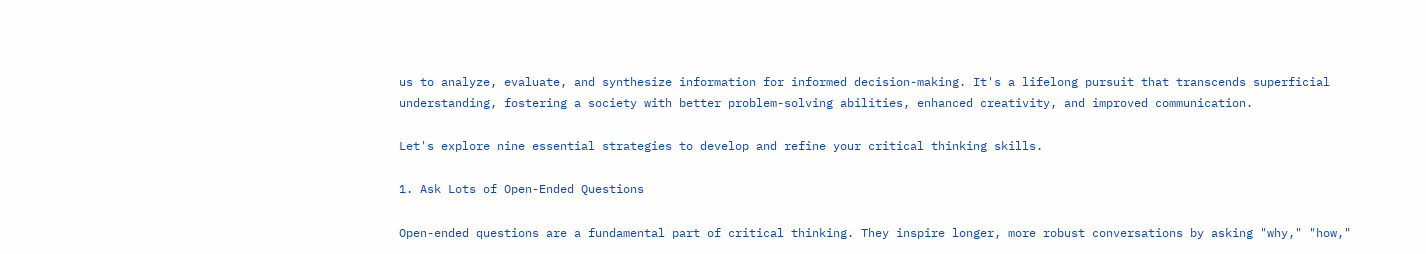us to analyze, evaluate, and synthesize information for informed decision-making. It's a lifelong pursuit that transcends superficial understanding, fostering a society with better problem-solving abilities, enhanced creativity, and improved communication.

Let's explore nine essential strategies to develop and refine your critical thinking skills.

1. Ask Lots of Open-Ended Questions

Open-ended questions are a fundamental part of critical thinking. They inspire longer, more robust conversations by asking "why," "how,"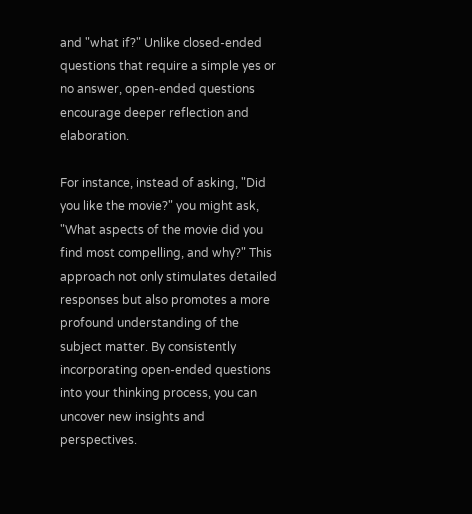and "what if?" Unlike closed-ended questions that require a simple yes or no answer, open-ended questions encourage deeper reflection and elaboration.

For instance, instead of asking, "Did you like the movie?" you might ask, "What aspects of the movie did you find most compelling, and why?" This approach not only stimulates detailed responses but also promotes a more profound understanding of the subject matter. By consistently incorporating open-ended questions into your thinking process, you can uncover new insights and perspectives.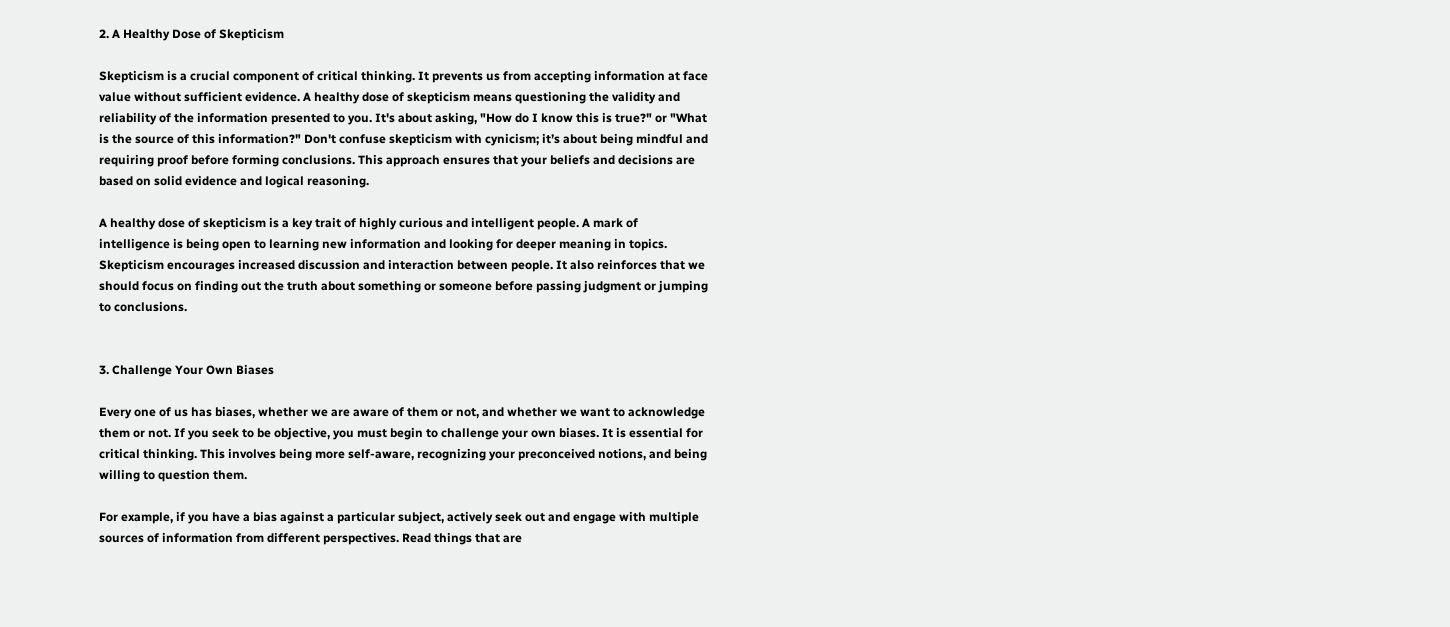2. A Healthy Dose of Skepticism

Skepticism is a crucial component of critical thinking. It prevents us from accepting information at face value without sufficient evidence. A healthy dose of skepticism means questioning the validity and reliability of the information presented to you. It's about asking, "How do I know this is true?" or "What is the source of this information?" Don't confuse skepticism with cynicism; it’s about being mindful and requiring proof before forming conclusions. This approach ensures that your beliefs and decisions are based on solid evidence and logical reasoning.

A healthy dose of skepticism is a key trait of highly curious and intelligent people. A mark of intelligence is being open to learning new information and looking for deeper meaning in topics. Skepticism encourages increased discussion and interaction between people. It also reinforces that we should focus on finding out the truth about something or someone before passing judgment or jumping to conclusions.


3. Challenge Your Own Biases

Every one of us has biases, whether we are aware of them or not, and whether we want to acknowledge them or not. If you seek to be objective, you must begin to challenge your own biases. It is essential for critical thinking. This involves being more self-aware, recognizing your preconceived notions, and being willing to question them.

For example, if you have a bias against a particular subject, actively seek out and engage with multiple sources of information from different perspectives. Read things that are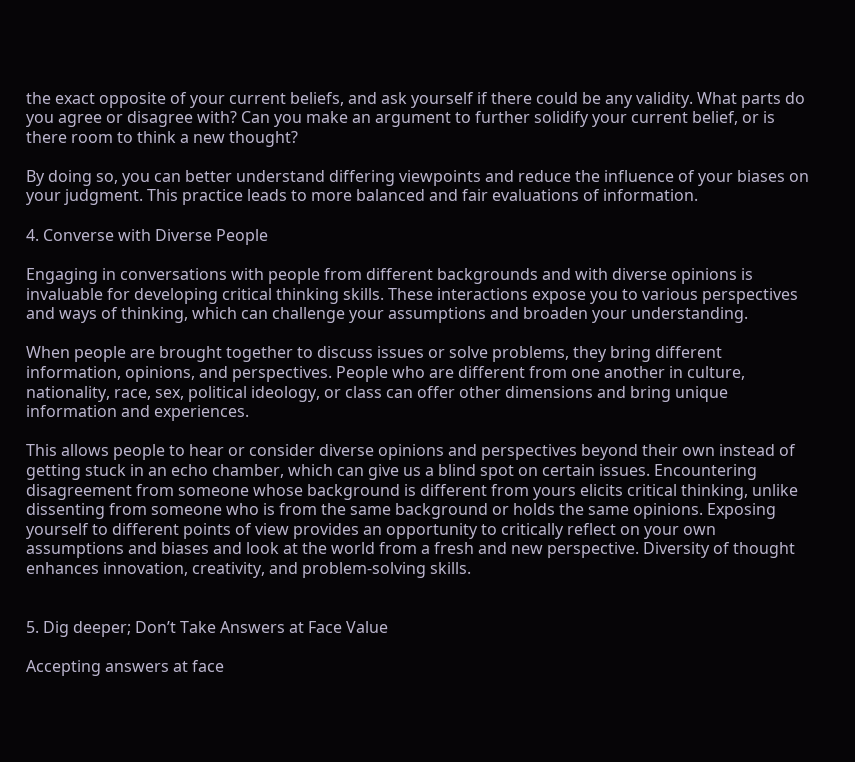the exact opposite of your current beliefs, and ask yourself if there could be any validity. What parts do you agree or disagree with? Can you make an argument to further solidify your current belief, or is there room to think a new thought?

By doing so, you can better understand differing viewpoints and reduce the influence of your biases on your judgment. This practice leads to more balanced and fair evaluations of information.

4. Converse with Diverse People

Engaging in conversations with people from different backgrounds and with diverse opinions is invaluable for developing critical thinking skills. These interactions expose you to various perspectives and ways of thinking, which can challenge your assumptions and broaden your understanding.

When people are brought together to discuss issues or solve problems, they bring different information, opinions, and perspectives. People who are different from one another in culture, nationality, race, sex, political ideology, or class can offer other dimensions and bring unique information and experiences.

This allows people to hear or consider diverse opinions and perspectives beyond their own instead of getting stuck in an echo chamber, which can give us a blind spot on certain issues. Encountering disagreement from someone whose background is different from yours elicits critical thinking, unlike dissenting from someone who is from the same background or holds the same opinions. Exposing yourself to different points of view provides an opportunity to critically reflect on your own assumptions and biases and look at the world from a fresh and new perspective. Diversity of thought enhances innovation, creativity, and problem-solving skills.


5. Dig deeper; Don’t Take Answers at Face Value

Accepting answers at face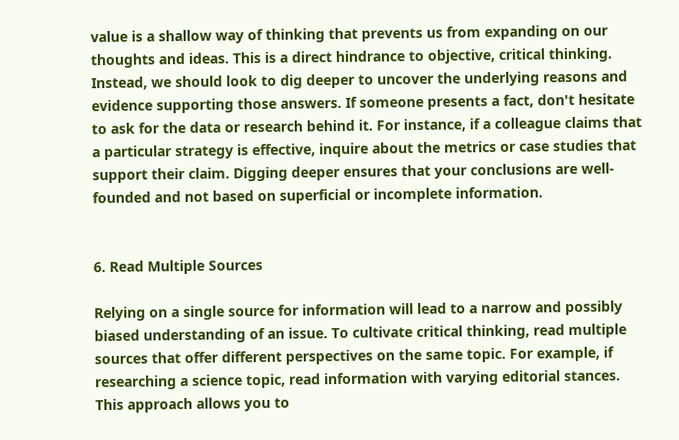value is a shallow way of thinking that prevents us from expanding on our thoughts and ideas. This is a direct hindrance to objective, critical thinking. Instead, we should look to dig deeper to uncover the underlying reasons and evidence supporting those answers. If someone presents a fact, don't hesitate to ask for the data or research behind it. For instance, if a colleague claims that a particular strategy is effective, inquire about the metrics or case studies that support their claim. Digging deeper ensures that your conclusions are well-founded and not based on superficial or incomplete information.


6. Read Multiple Sources

Relying on a single source for information will lead to a narrow and possibly biased understanding of an issue. To cultivate critical thinking, read multiple sources that offer different perspectives on the same topic. For example, if researching a science topic, read information with varying editorial stances. This approach allows you to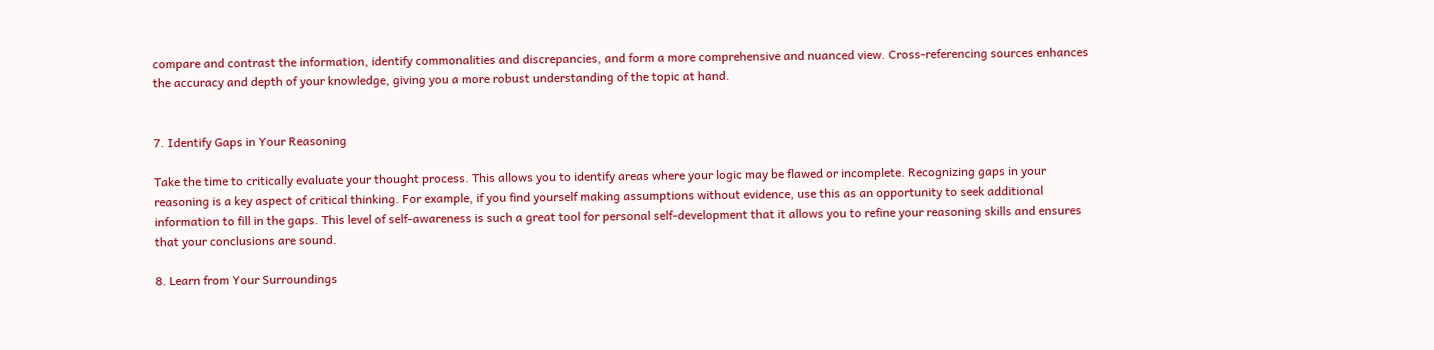compare and contrast the information, identify commonalities and discrepancies, and form a more comprehensive and nuanced view. Cross-referencing sources enhances the accuracy and depth of your knowledge, giving you a more robust understanding of the topic at hand.


7. Identify Gaps in Your Reasoning

Take the time to critically evaluate your thought process. This allows you to identify areas where your logic may be flawed or incomplete. Recognizing gaps in your reasoning is a key aspect of critical thinking. For example, if you find yourself making assumptions without evidence, use this as an opportunity to seek additional information to fill in the gaps. This level of self-awareness is such a great tool for personal self-development that it allows you to refine your reasoning skills and ensures that your conclusions are sound.

8. Learn from Your Surroundings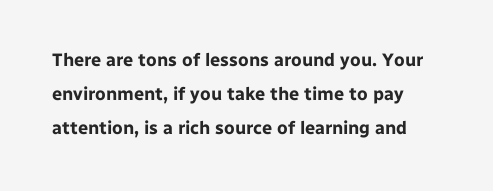There are tons of lessons around you. Your environment, if you take the time to pay attention, is a rich source of learning and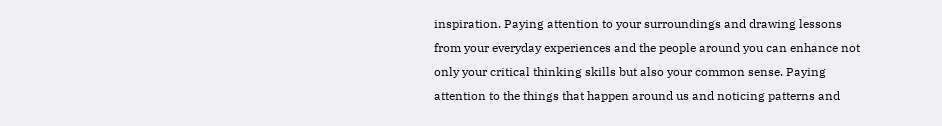inspiration. Paying attention to your surroundings and drawing lessons from your everyday experiences and the people around you can enhance not only your critical thinking skills but also your common sense. Paying attention to the things that happen around us and noticing patterns and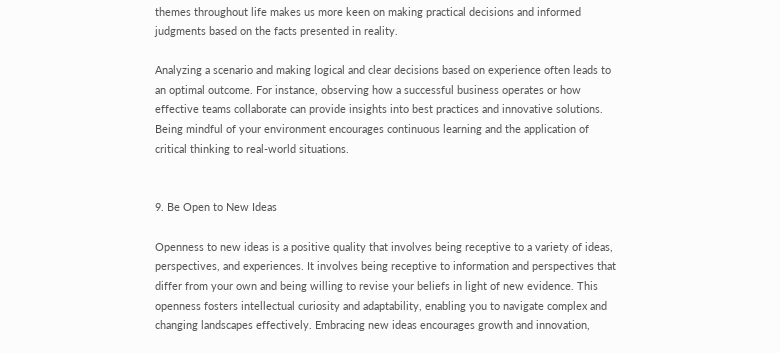themes throughout life makes us more keen on making practical decisions and informed judgments based on the facts presented in reality.

Analyzing a scenario and making logical and clear decisions based on experience often leads to an optimal outcome. For instance, observing how a successful business operates or how effective teams collaborate can provide insights into best practices and innovative solutions. Being mindful of your environment encourages continuous learning and the application of critical thinking to real-world situations.


9. Be Open to New Ideas

Openness to new ideas is a positive quality that involves being receptive to a variety of ideas, perspectives, and experiences. It involves being receptive to information and perspectives that differ from your own and being willing to revise your beliefs in light of new evidence. This openness fosters intellectual curiosity and adaptability, enabling you to navigate complex and changing landscapes effectively. Embracing new ideas encourages growth and innovation,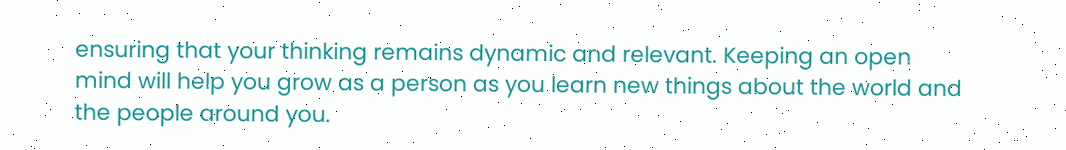ensuring that your thinking remains dynamic and relevant. Keeping an open mind will help you grow as a person as you learn new things about the world and the people around you.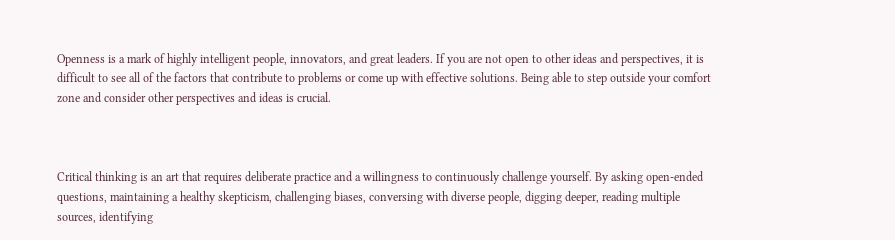Openness is a mark of highly intelligent people, innovators, and great leaders. If you are not open to other ideas and perspectives, it is difficult to see all of the factors that contribute to problems or come up with effective solutions. Being able to step outside your comfort zone and consider other perspectives and ideas is crucial.



Critical thinking is an art that requires deliberate practice and a willingness to continuously challenge yourself. By asking open-ended questions, maintaining a healthy skepticism, challenging biases, conversing with diverse people, digging deeper, reading multiple sources, identifying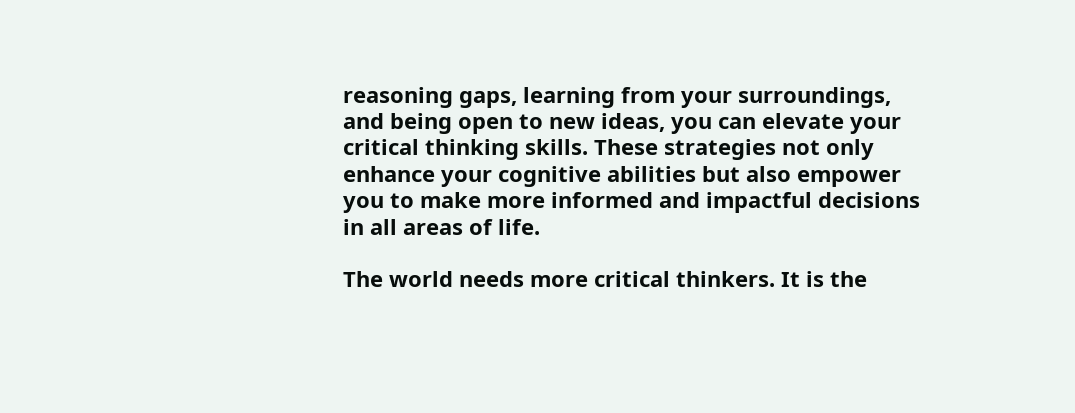reasoning gaps, learning from your surroundings, and being open to new ideas, you can elevate your critical thinking skills. These strategies not only enhance your cognitive abilities but also empower you to make more informed and impactful decisions in all areas of life.

The world needs more critical thinkers. It is the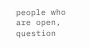people who are open, question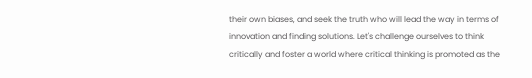their own biases, and seek the truth who will lead the way in terms of innovation and finding solutions. Let's challenge ourselves to think critically and foster a world where critical thinking is promoted as the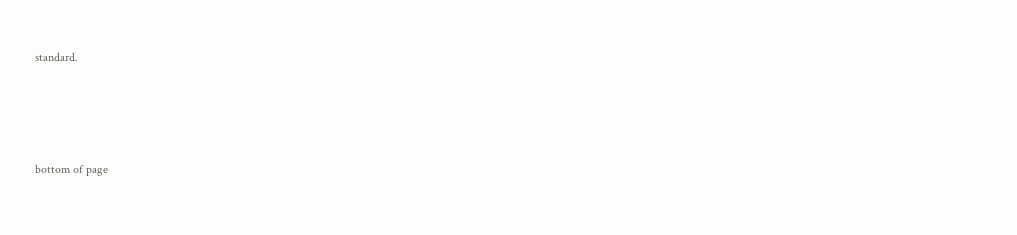standard.




bottom of page